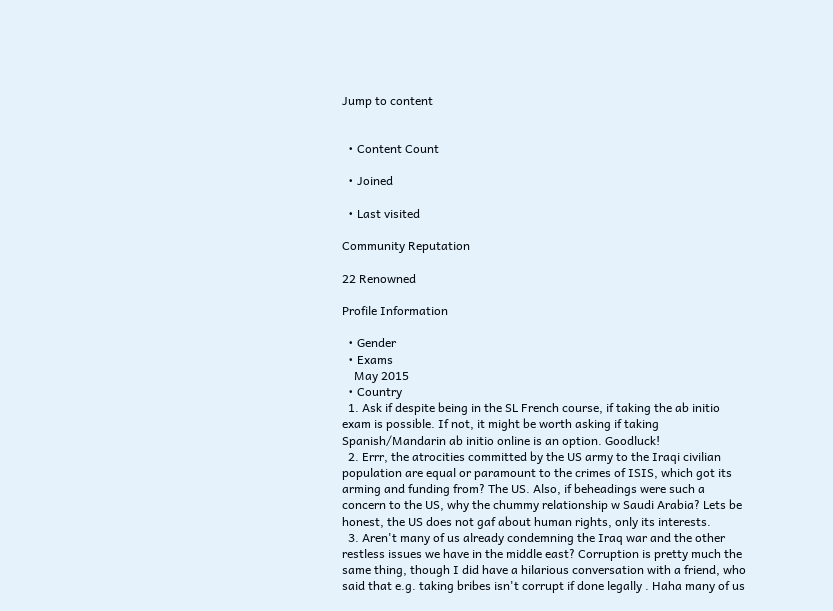Jump to content


  • Content Count

  • Joined

  • Last visited

Community Reputation

22 Renowned

Profile Information

  • Gender
  • Exams
    May 2015
  • Country
  1. Ask if despite being in the SL French course, if taking the ab initio exam is possible. If not, it might be worth asking if taking Spanish/Mandarin ab initio online is an option. Goodluck!
  2. Errr, the atrocities committed by the US army to the Iraqi civilian population are equal or paramount to the crimes of ISIS, which got its arming and funding from? The US. Also, if beheadings were such a concern to the US, why the chummy relationship w Saudi Arabia? Lets be honest, the US does not gaf about human rights, only its interests.
  3. Aren't many of us already condemning the Iraq war and the other restless issues we have in the middle east? Corruption is pretty much the same thing, though I did have a hilarious conversation with a friend, who said that e.g. taking bribes isn't corrupt if done legally . Haha many of us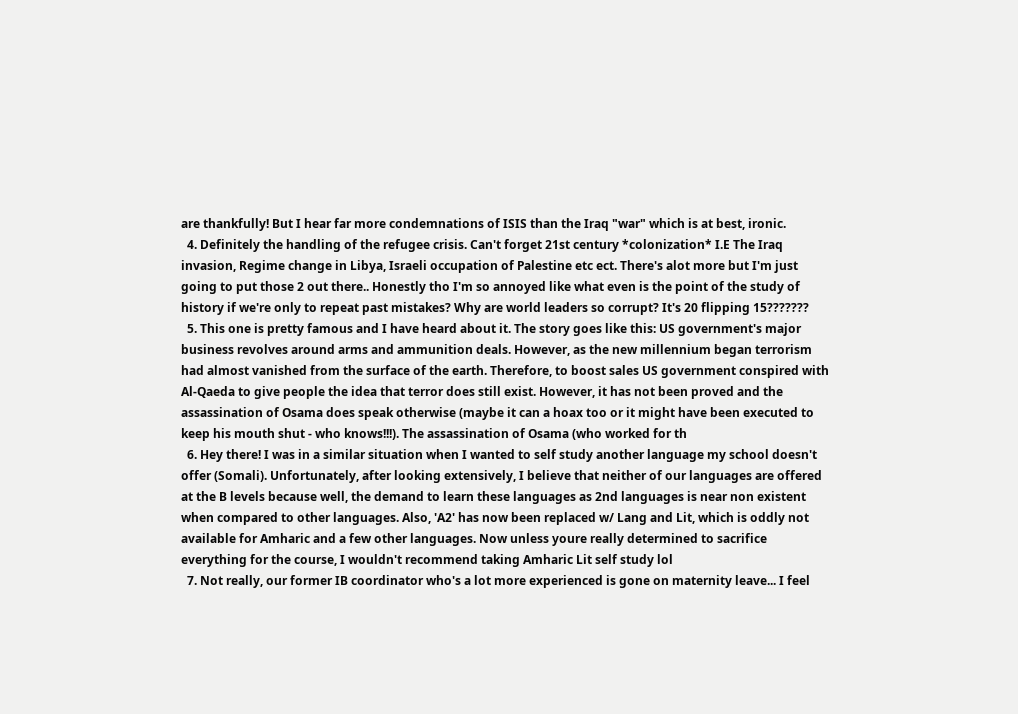are thankfully! But I hear far more condemnations of ISIS than the Iraq "war" which is at best, ironic.
  4. Definitely the handling of the refugee crisis. Can't forget 21st century *colonization* I.E The Iraq invasion, Regime change in Libya, Israeli occupation of Palestine etc ect. There's alot more but I'm just going to put those 2 out there.. Honestly tho I'm so annoyed like what even is the point of the study of history if we're only to repeat past mistakes? Why are world leaders so corrupt? It's 20 flipping 15???????
  5. This one is pretty famous and I have heard about it. The story goes like this: US government's major business revolves around arms and ammunition deals. However, as the new millennium began terrorism had almost vanished from the surface of the earth. Therefore, to boost sales US government conspired with Al-Qaeda to give people the idea that terror does still exist. However, it has not been proved and the assassination of Osama does speak otherwise (maybe it can a hoax too or it might have been executed to keep his mouth shut - who knows!!!). The assassination of Osama (who worked for th
  6. Hey there! I was in a similar situation when I wanted to self study another language my school doesn't offer (Somali). Unfortunately, after looking extensively, I believe that neither of our languages are offered at the B levels because well, the demand to learn these languages as 2nd languages is near non existent when compared to other languages. Also, 'A2' has now been replaced w/ Lang and Lit, which is oddly not available for Amharic and a few other languages. Now unless youre really determined to sacrifice everything for the course, I wouldn't recommend taking Amharic Lit self study lol
  7. Not really, our former IB coordinator who's a lot more experienced is gone on maternity leave... I feel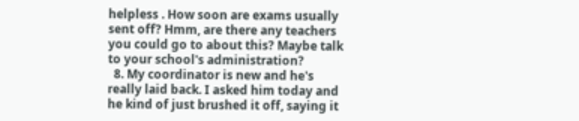helpless . How soon are exams usually sent off? Hmm, are there any teachers you could go to about this? Maybe talk to your school's administration?
  8. My coordinator is new and he's really laid back. I asked him today and he kind of just brushed it off, saying it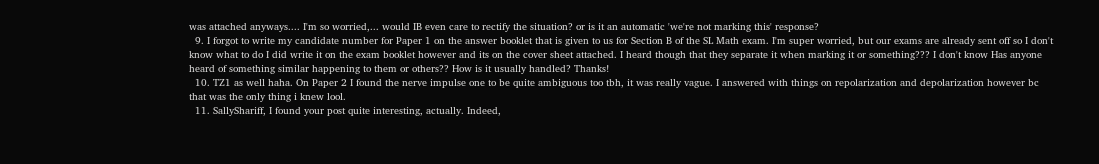was attached anyways.... I'm so worried,... would IB even care to rectify the situation? or is it an automatic 'we're not marking this' response?
  9. I forgot to write my candidate number for Paper 1 on the answer booklet that is given to us for Section B of the SL Math exam. I'm super worried, but our exams are already sent off so I don't know what to do I did write it on the exam booklet however and its on the cover sheet attached. I heard though that they separate it when marking it or something??? I don't know Has anyone heard of something similar happening to them or others?? How is it usually handled? Thanks!
  10. TZ1 as well haha. On Paper 2 I found the nerve impulse one to be quite ambiguous too tbh, it was really vague. I answered with things on repolarization and depolarization however bc that was the only thing i knew lool.
  11. SallyShariff, I found your post quite interesting, actually. Indeed,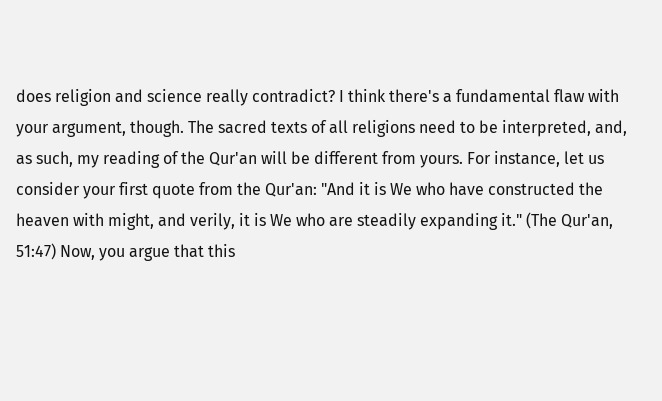does religion and science really contradict? I think there's a fundamental flaw with your argument, though. The sacred texts of all religions need to be interpreted, and, as such, my reading of the Qur'an will be different from yours. For instance, let us consider your first quote from the Qur'an: "And it is We who have constructed the heaven with might, and verily, it is We who are steadily expanding it." (The Qur'an, 51:47) Now, you argue that this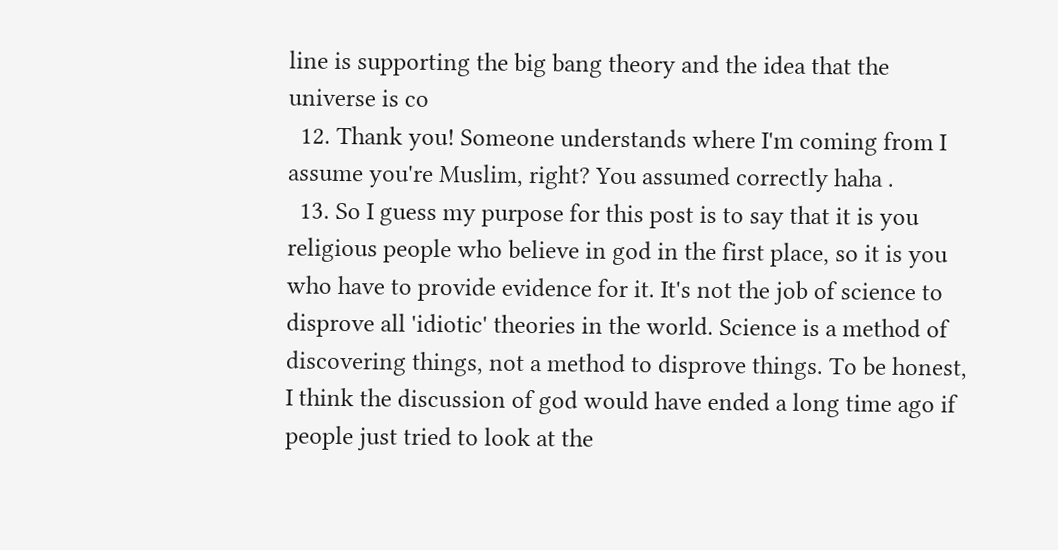line is supporting the big bang theory and the idea that the universe is co
  12. Thank you! Someone understands where I'm coming from I assume you're Muslim, right? You assumed correctly haha .
  13. So I guess my purpose for this post is to say that it is you religious people who believe in god in the first place, so it is you who have to provide evidence for it. It's not the job of science to disprove all 'idiotic' theories in the world. Science is a method of discovering things, not a method to disprove things. To be honest, I think the discussion of god would have ended a long time ago if people just tried to look at the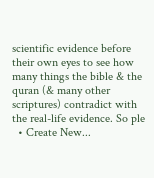scientific evidence before their own eyes to see how many things the bible & the quran (& many other scriptures) contradict with the real-life evidence. So ple
  • Create New...